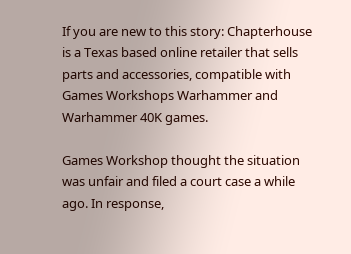If you are new to this story: Chapterhouse is a Texas based online retailer that sells parts and accessories, compatible with Games Workshops Warhammer and Warhammer 40K games.

Games Workshop thought the situation was unfair and filed a court case a while ago. In response,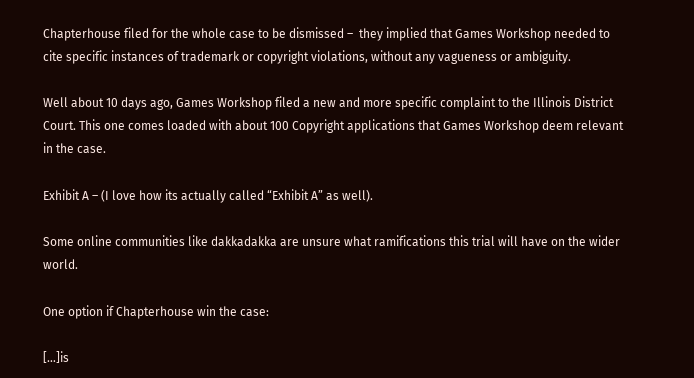Chapterhouse filed for the whole case to be dismissed –  they implied that Games Workshop needed to cite specific instances of trademark or copyright violations, without any vagueness or ambiguity.

Well about 10 days ago, Games Workshop filed a new and more specific complaint to the Illinois District Court. This one comes loaded with about 100 Copyright applications that Games Workshop deem relevant in the case.

Exhibit A – (I love how its actually called “Exhibit A” as well).

Some online communities like dakkadakka are unsure what ramifications this trial will have on the wider world.

One option if Chapterhouse win the case:

[…]is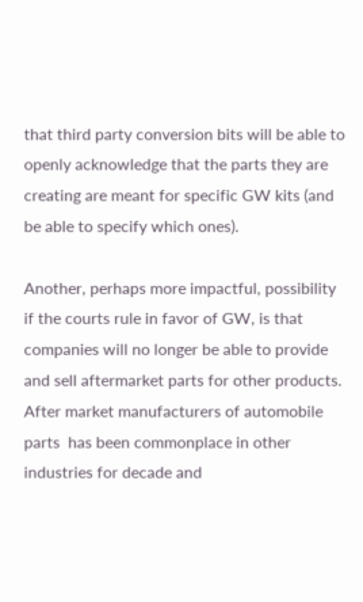that third party conversion bits will be able to openly acknowledge that the parts they are creating are meant for specific GW kits (and be able to specify which ones).

Another, perhaps more impactful, possibility if the courts rule in favor of GW, is that companies will no longer be able to provide and sell aftermarket parts for other products. After market manufacturers of automobile parts  has been commonplace in other industries for decade and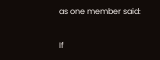as one member said:

If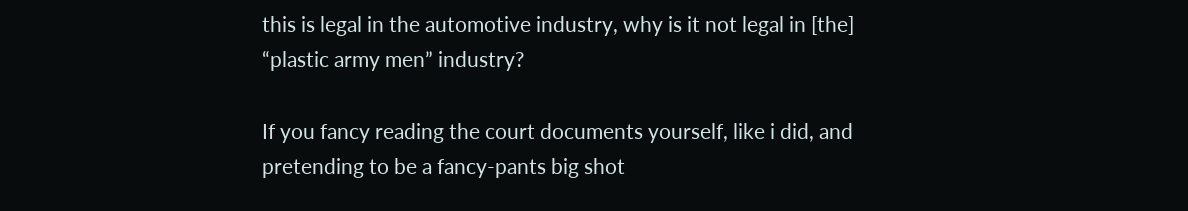this is legal in the automotive industry, why is it not legal in [the] “plastic army men” industry?

If you fancy reading the court documents yourself, like i did, and pretending to be a fancy-pants big shot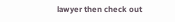lawyer then check out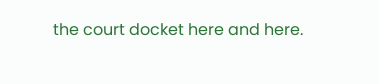the court docket here and here.